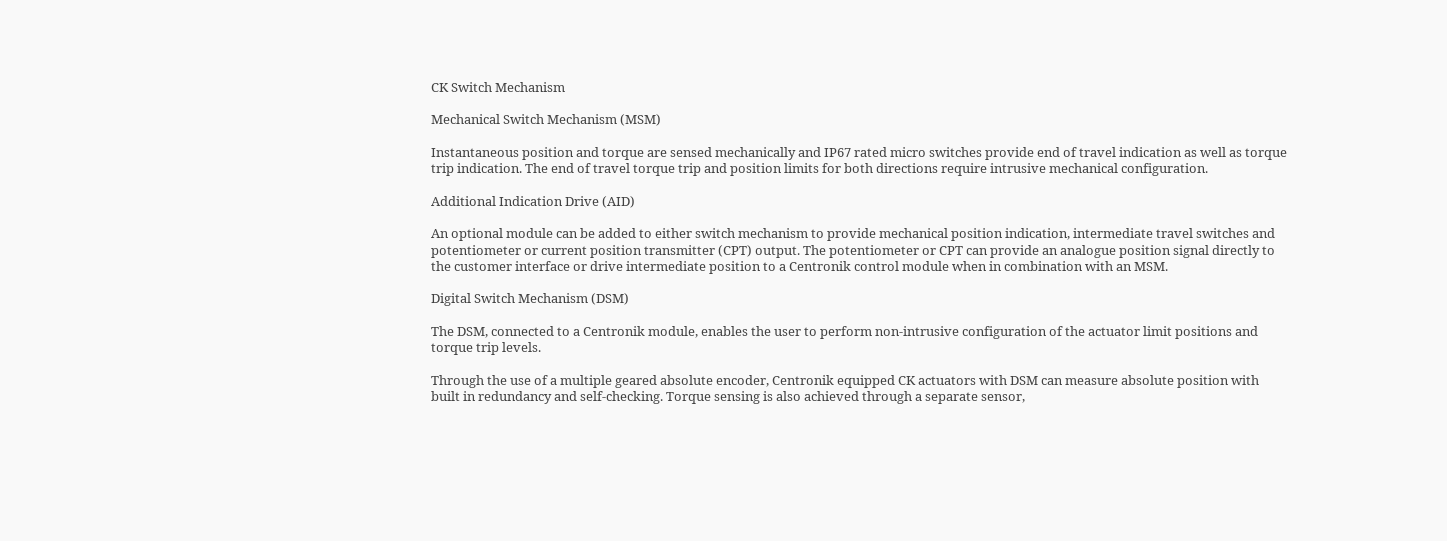CK Switch Mechanism

Mechanical Switch Mechanism (MSM)

Instantaneous position and torque are sensed mechanically and IP67 rated micro switches provide end of travel indication as well as torque trip indication. The end of travel torque trip and position limits for both directions require intrusive mechanical configuration.

Additional Indication Drive (AID)

An optional module can be added to either switch mechanism to provide mechanical position indication, intermediate travel switches and potentiometer or current position transmitter (CPT) output. The potentiometer or CPT can provide an analogue position signal directly to the customer interface or drive intermediate position to a Centronik control module when in combination with an MSM.

Digital Switch Mechanism (DSM)

The DSM, connected to a Centronik module, enables the user to perform non-intrusive configuration of the actuator limit positions and torque trip levels.

Through the use of a multiple geared absolute encoder, Centronik equipped CK actuators with DSM can measure absolute position with built in redundancy and self-checking. Torque sensing is also achieved through a separate sensor,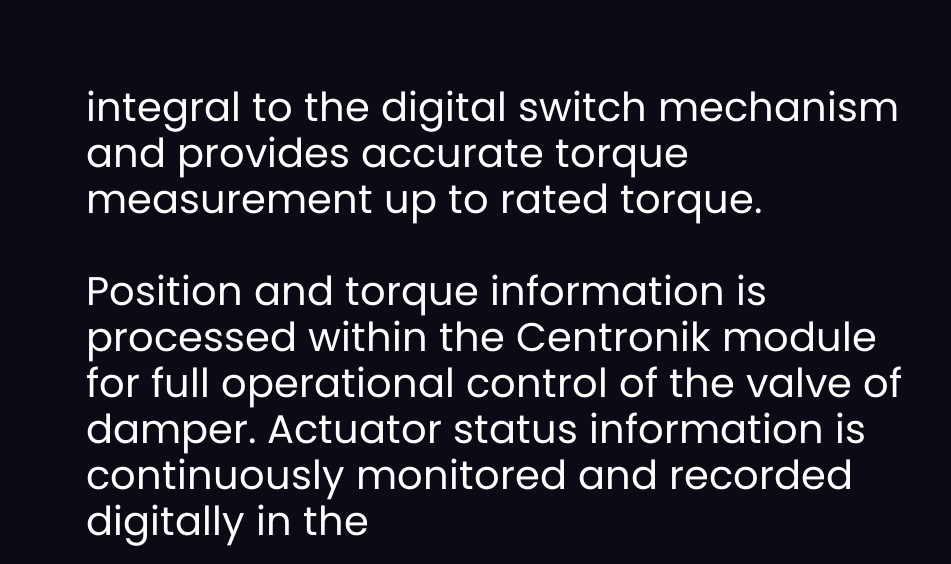integral to the digital switch mechanism and provides accurate torque measurement up to rated torque.

Position and torque information is processed within the Centronik module for full operational control of the valve of damper. Actuator status information is continuously monitored and recorded digitally in the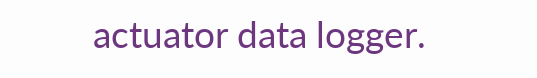actuator data logger.